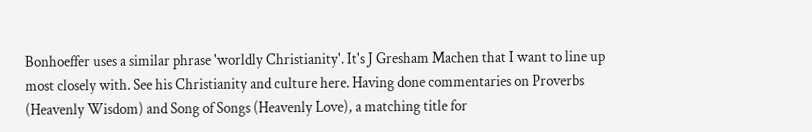Bonhoeffer uses a similar phrase 'worldly Christianity'. It's J Gresham Machen that I want to line up most closely with. See his Christianity and culture here. Having done commentaries on Proverbs (Heavenly Wisdom) and Song of Songs (Heavenly Love), a matching title for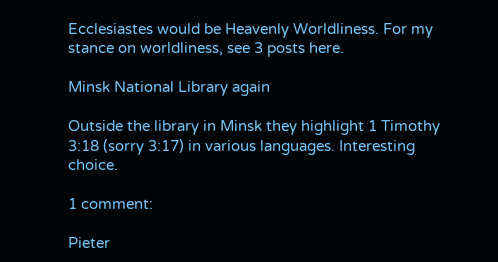Ecclesiastes would be Heavenly Worldliness. For my stance on worldliness, see 3 posts here.

Minsk National Library again

Outside the library in Minsk they highlight 1 Timothy 3:18 (sorry 3:17) in various languages. Interesting choice.

1 comment:

Pieter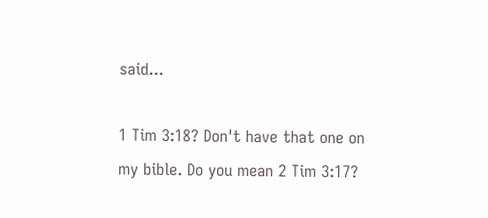said...

1 Tim 3:18? Don't have that one on my bible. Do you mean 2 Tim 3:17?